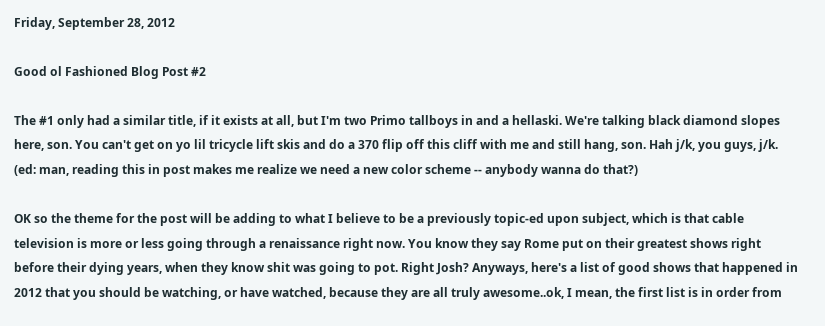Friday, September 28, 2012

Good ol Fashioned Blog Post #2

The #1 only had a similar title, if it exists at all, but I'm two Primo tallboys in and a hellaski. We're talking black diamond slopes here, son. You can't get on yo lil tricycle lift skis and do a 370 flip off this cliff with me and still hang, son. Hah j/k, you guys, j/k. (ed: man, reading this in post makes me realize we need a new color scheme -- anybody wanna do that?)

OK so the theme for the post will be adding to what I believe to be a previously topic-ed upon subject, which is that cable television is more or less going through a renaissance right now. You know they say Rome put on their greatest shows right before their dying years, when they know shit was going to pot. Right Josh? Anyways, here's a list of good shows that happened in 2012 that you should be watching, or have watched, because they are all truly awesome..ok, I mean, the first list is in order from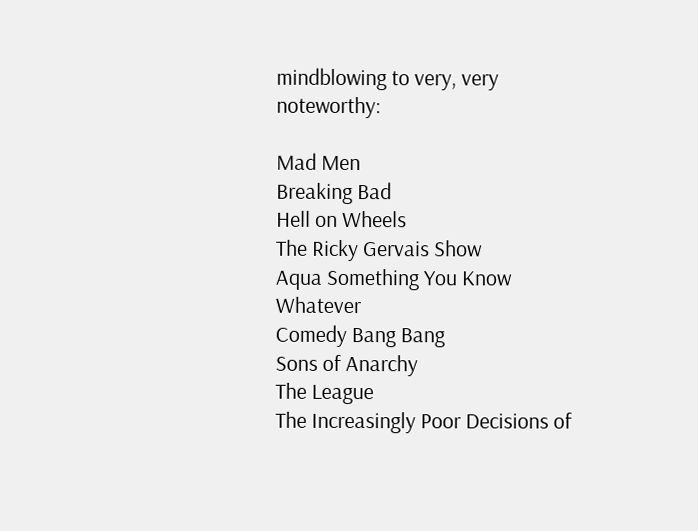mindblowing to very, very noteworthy:

Mad Men
Breaking Bad
Hell on Wheels
The Ricky Gervais Show
Aqua Something You Know Whatever
Comedy Bang Bang
Sons of Anarchy
The League
The Increasingly Poor Decisions of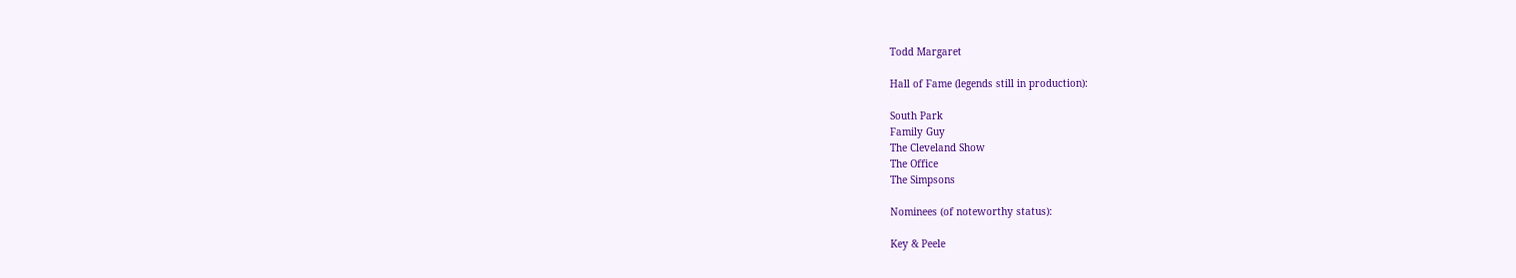Todd Margaret

Hall of Fame (legends still in production):

South Park
Family Guy
The Cleveland Show
The Office
The Simpsons

Nominees (of noteworthy status):

Key & Peele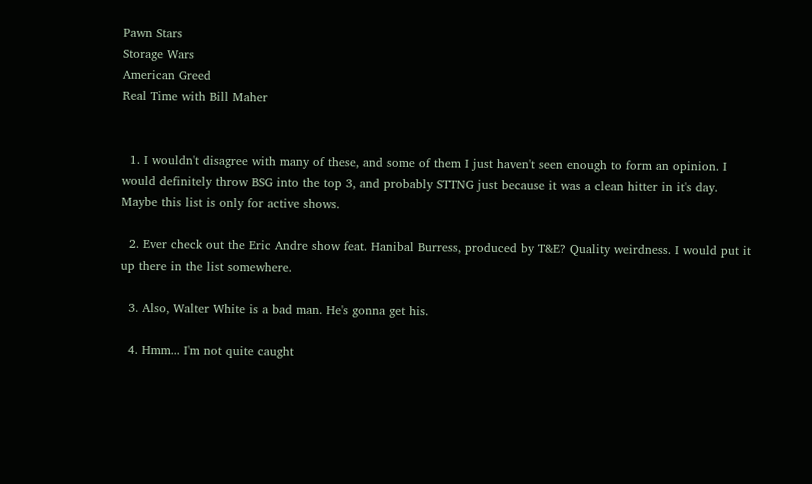Pawn Stars
Storage Wars
American Greed
Real Time with Bill Maher


  1. I wouldn't disagree with many of these, and some of them I just haven't seen enough to form an opinion. I would definitely throw BSG into the top 3, and probably STTNG just because it was a clean hitter in it's day. Maybe this list is only for active shows.

  2. Ever check out the Eric Andre show feat. Hanibal Burress, produced by T&E? Quality weirdness. I would put it up there in the list somewhere.

  3. Also, Walter White is a bad man. He's gonna get his.

  4. Hmm... I'm not quite caught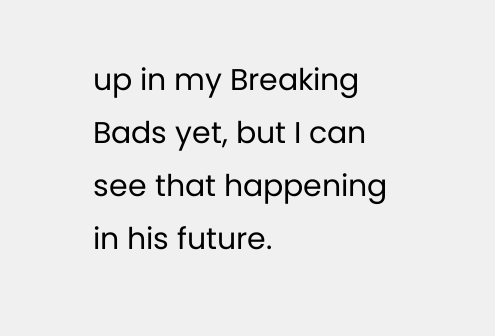up in my Breaking Bads yet, but I can see that happening in his future.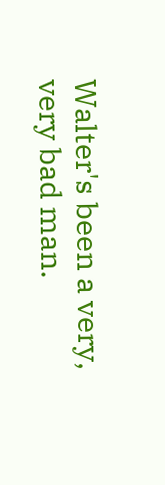Walter's been a very, very bad man.